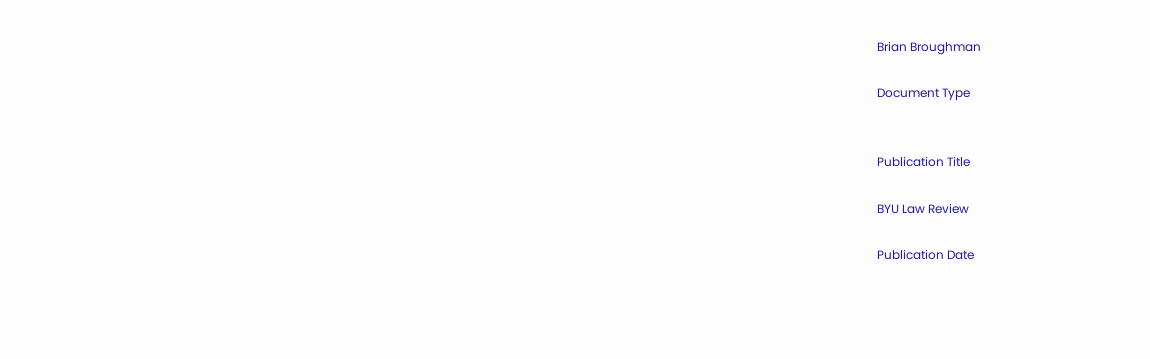Brian Broughman

Document Type


Publication Title

BYU Law Review

Publication Date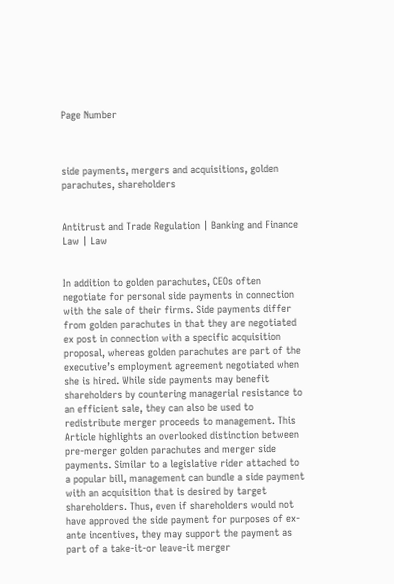Page Number



side payments, mergers and acquisitions, golden parachutes, shareholders


Antitrust and Trade Regulation | Banking and Finance Law | Law


In addition to golden parachutes, CEOs often negotiate for personal side payments in connection with the sale of their firms. Side payments differ from golden parachutes in that they are negotiated ex post in connection with a specific acquisition proposal, whereas golden parachutes are part of the executive’s employment agreement negotiated when she is hired. While side payments may benefit shareholders by countering managerial resistance to an efficient sale, they can also be used to redistribute merger proceeds to management. This Article highlights an overlooked distinction between pre-merger golden parachutes and merger side payments. Similar to a legislative rider attached to a popular bill, management can bundle a side payment with an acquisition that is desired by target shareholders. Thus, even if shareholders would not have approved the side payment for purposes of ex-ante incentives, they may support the payment as part of a take-it-or leave-it merger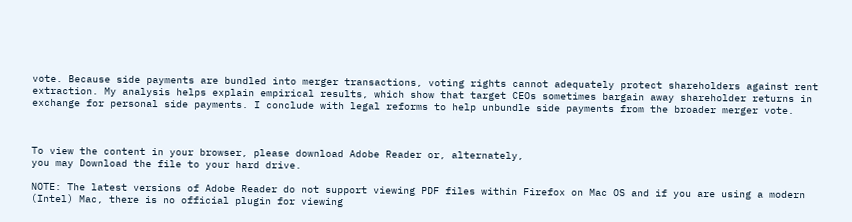vote. Because side payments are bundled into merger transactions, voting rights cannot adequately protect shareholders against rent extraction. My analysis helps explain empirical results, which show that target CEOs sometimes bargain away shareholder returns in exchange for personal side payments. I conclude with legal reforms to help unbundle side payments from the broader merger vote.



To view the content in your browser, please download Adobe Reader or, alternately,
you may Download the file to your hard drive.

NOTE: The latest versions of Adobe Reader do not support viewing PDF files within Firefox on Mac OS and if you are using a modern (Intel) Mac, there is no official plugin for viewing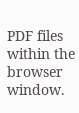PDF files within the browser window.